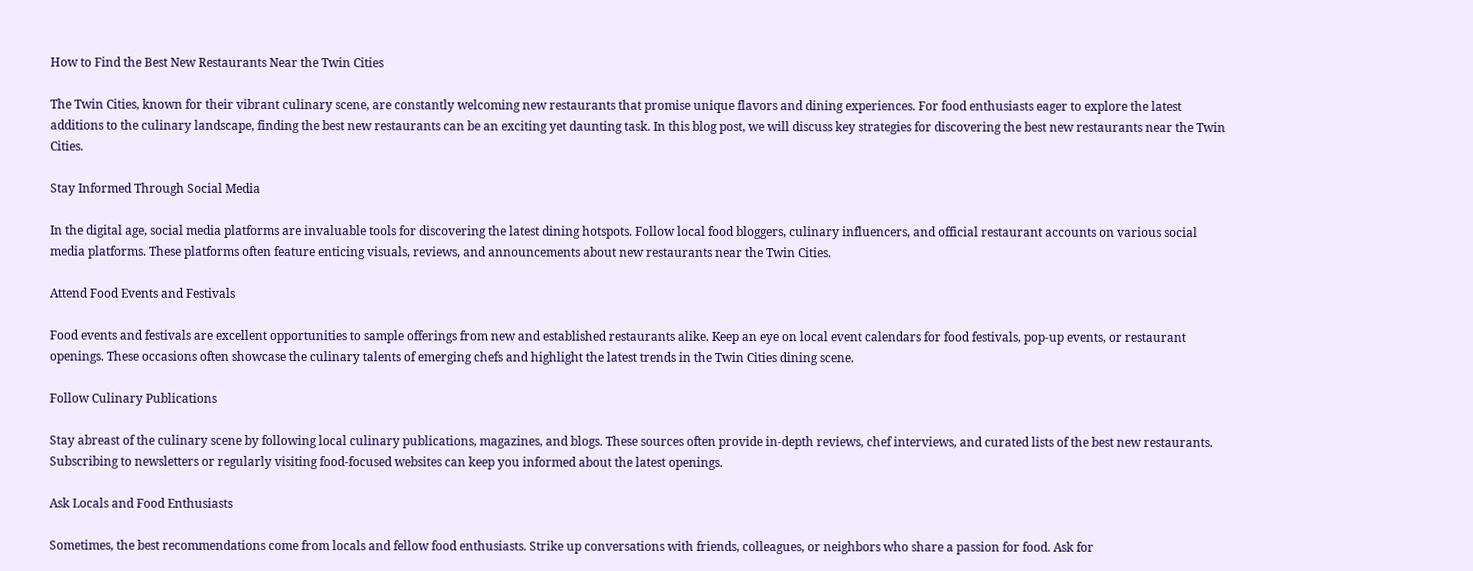How to Find the Best New Restaurants Near the Twin Cities

The Twin Cities, known for their vibrant culinary scene, are constantly welcoming new restaurants that promise unique flavors and dining experiences. For food enthusiasts eager to explore the latest additions to the culinary landscape, finding the best new restaurants can be an exciting yet daunting task. In this blog post, we will discuss key strategies for discovering the best new restaurants near the Twin Cities.

Stay Informed Through Social Media

In the digital age, social media platforms are invaluable tools for discovering the latest dining hotspots. Follow local food bloggers, culinary influencers, and official restaurant accounts on various social media platforms. These platforms often feature enticing visuals, reviews, and announcements about new restaurants near the Twin Cities.

Attend Food Events and Festivals

Food events and festivals are excellent opportunities to sample offerings from new and established restaurants alike. Keep an eye on local event calendars for food festivals, pop-up events, or restaurant openings. These occasions often showcase the culinary talents of emerging chefs and highlight the latest trends in the Twin Cities dining scene.

Follow Culinary Publications

Stay abreast of the culinary scene by following local culinary publications, magazines, and blogs. These sources often provide in-depth reviews, chef interviews, and curated lists of the best new restaurants. Subscribing to newsletters or regularly visiting food-focused websites can keep you informed about the latest openings.

Ask Locals and Food Enthusiasts

Sometimes, the best recommendations come from locals and fellow food enthusiasts. Strike up conversations with friends, colleagues, or neighbors who share a passion for food. Ask for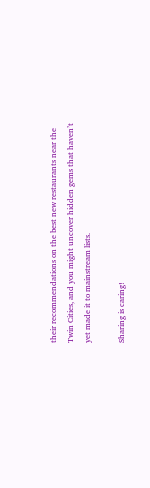their recommendations on the best new restaurants near the Twin Cities, and you might uncover hidden gems that haven’t yet made it to mainstream lists.

Sharing is caring!